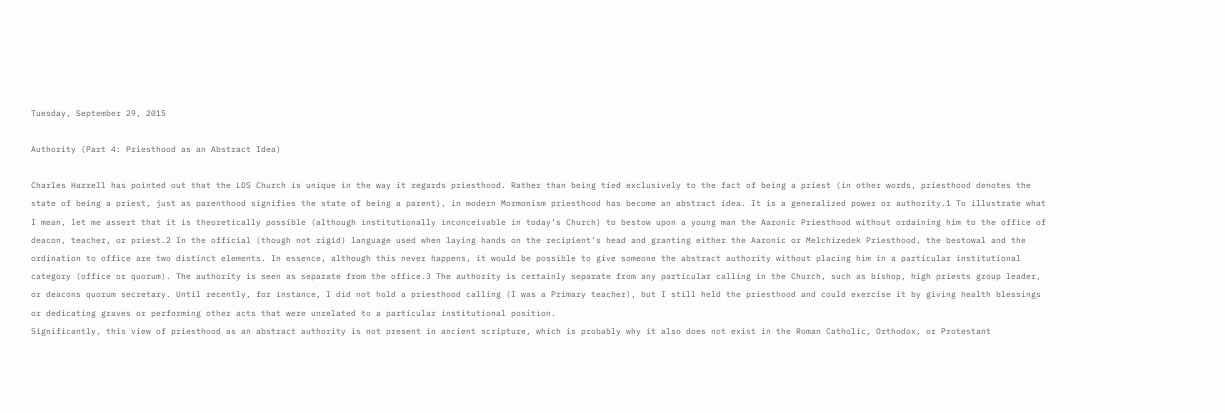Tuesday, September 29, 2015

Authority (Part 4: Priesthood as an Abstract Idea)

Charles Harrell has pointed out that the LDS Church is unique in the way it regards priesthood. Rather than being tied exclusively to the fact of being a priest (in other words, priesthood denotes the state of being a priest, just as parenthood signifies the state of being a parent), in modern Mormonism priesthood has become an abstract idea. It is a generalized power or authority.1 To illustrate what I mean, let me assert that it is theoretically possible (although institutionally inconceivable in today’s Church) to bestow upon a young man the Aaronic Priesthood without ordaining him to the office of deacon, teacher, or priest.2 In the official (though not rigid) language used when laying hands on the recipient’s head and granting either the Aaronic or Melchizedek Priesthood, the bestowal and the ordination to office are two distinct elements. In essence, although this never happens, it would be possible to give someone the abstract authority without placing him in a particular institutional category (office or quorum). The authority is seen as separate from the office.3 The authority is certainly separate from any particular calling in the Church, such as bishop, high priests group leader, or deacons quorum secretary. Until recently, for instance, I did not hold a priesthood calling (I was a Primary teacher), but I still held the priesthood and could exercise it by giving health blessings or dedicating graves or performing other acts that were unrelated to a particular institutional position.
Significantly, this view of priesthood as an abstract authority is not present in ancient scripture, which is probably why it also does not exist in the Roman Catholic, Orthodox, or Protestant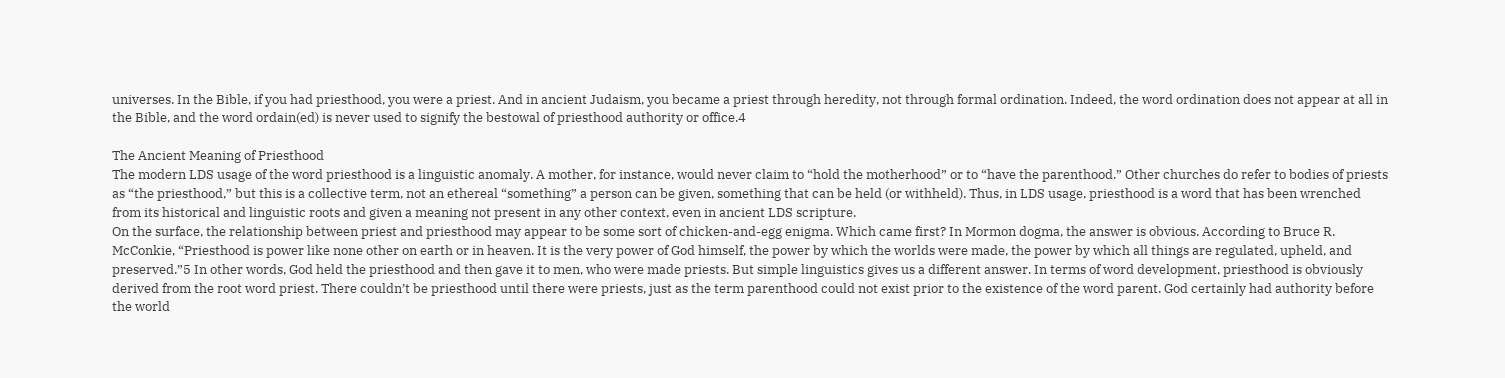universes. In the Bible, if you had priesthood, you were a priest. And in ancient Judaism, you became a priest through heredity, not through formal ordination. Indeed, the word ordination does not appear at all in the Bible, and the word ordain(ed) is never used to signify the bestowal of priesthood authority or office.4

The Ancient Meaning of Priesthood
The modern LDS usage of the word priesthood is a linguistic anomaly. A mother, for instance, would never claim to “hold the motherhood” or to “have the parenthood.” Other churches do refer to bodies of priests as “the priesthood,” but this is a collective term, not an ethereal “something” a person can be given, something that can be held (or withheld). Thus, in LDS usage, priesthood is a word that has been wrenched from its historical and linguistic roots and given a meaning not present in any other context, even in ancient LDS scripture.
On the surface, the relationship between priest and priesthood may appear to be some sort of chicken-and-egg enigma. Which came first? In Mormon dogma, the answer is obvious. According to Bruce R. McConkie, “Priesthood is power like none other on earth or in heaven. It is the very power of God himself, the power by which the worlds were made, the power by which all things are regulated, upheld, and preserved.”5 In other words, God held the priesthood and then gave it to men, who were made priests. But simple linguistics gives us a different answer. In terms of word development, priesthood is obviously derived from the root word priest. There couldn’t be priesthood until there were priests, just as the term parenthood could not exist prior to the existence of the word parent. God certainly had authority before the world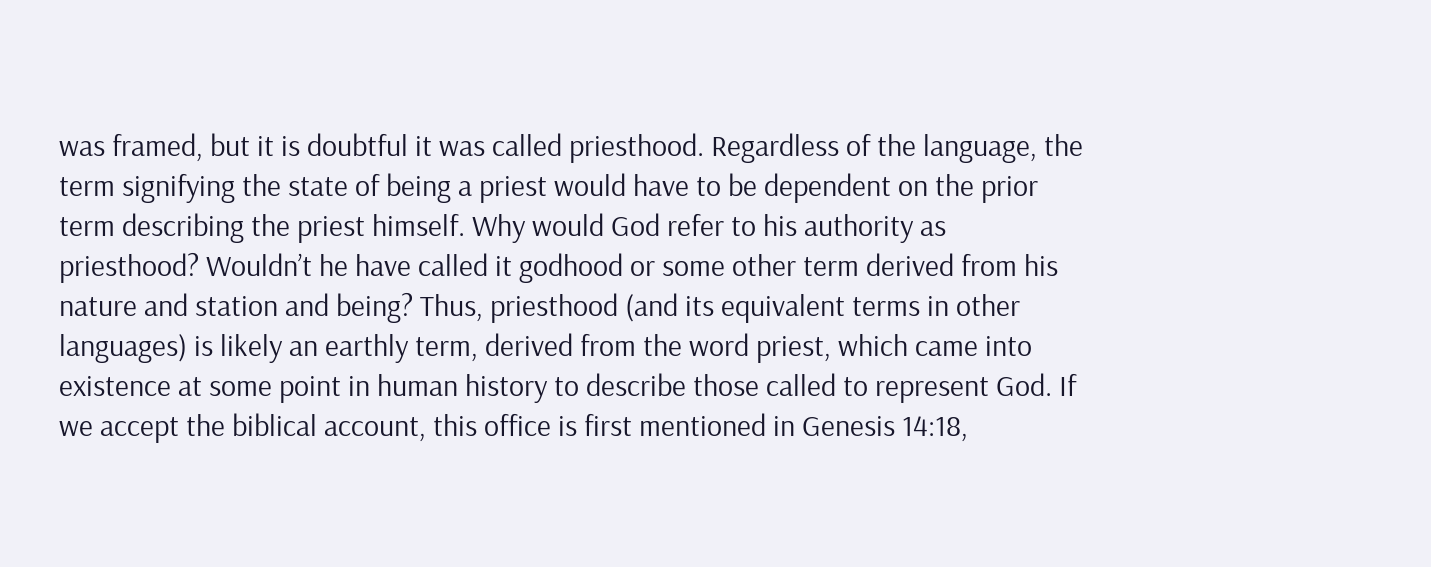was framed, but it is doubtful it was called priesthood. Regardless of the language, the term signifying the state of being a priest would have to be dependent on the prior term describing the priest himself. Why would God refer to his authority as priesthood? Wouldn’t he have called it godhood or some other term derived from his nature and station and being? Thus, priesthood (and its equivalent terms in other languages) is likely an earthly term, derived from the word priest, which came into existence at some point in human history to describe those called to represent God. If we accept the biblical account, this office is first mentioned in Genesis 14:18,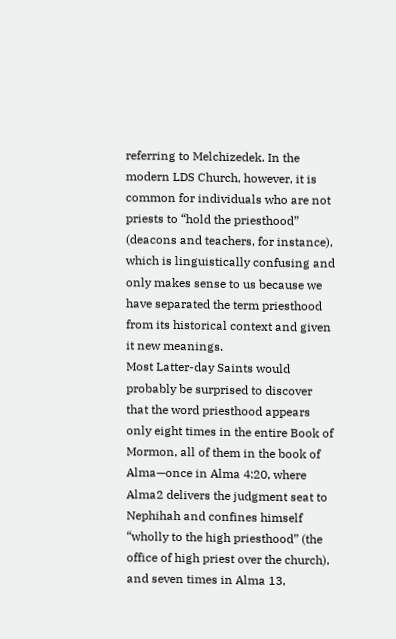referring to Melchizedek. In the modern LDS Church, however, it is common for individuals who are not priests to “hold the priesthood” (deacons and teachers, for instance), which is linguistically confusing and only makes sense to us because we have separated the term priesthood from its historical context and given it new meanings.
Most Latter-day Saints would probably be surprised to discover that the word priesthood appears only eight times in the entire Book of Mormon, all of them in the book of Alma—once in Alma 4:20, where Alma2 delivers the judgment seat to Nephihah and confines himself “wholly to the high priesthood” (the office of high priest over the church), and seven times in Alma 13,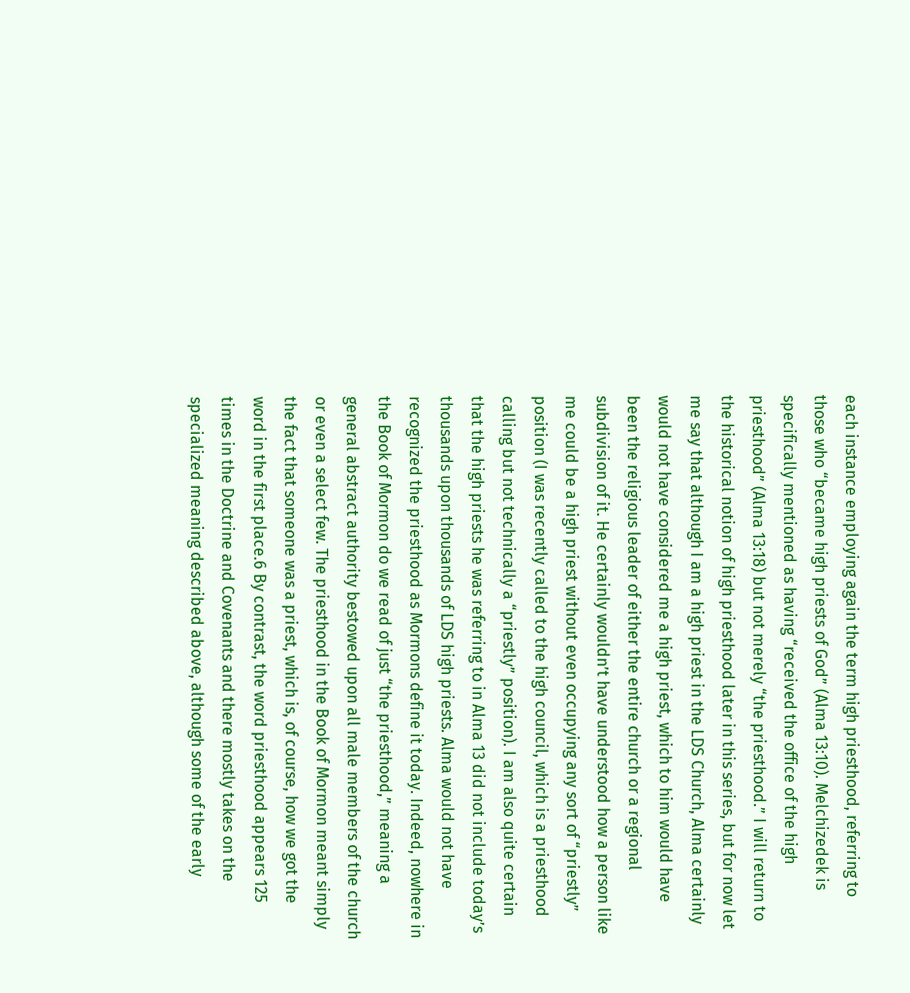each instance employing again the term high priesthood, referring to those who “became high priests of God” (Alma 13:10). Melchizedek is specifically mentioned as having “received the office of the high priesthood” (Alma 13:18) but not merely “the priesthood.” I will return to the historical notion of high priesthood later in this series, but for now let me say that although I am a high priest in the LDS Church, Alma certainly would not have considered me a high priest, which to him would have been the religious leader of either the entire church or a regional subdivision of it. He certainly wouldn’t have understood how a person like me could be a high priest without even occupying any sort of “priestly” position (I was recently called to the high council, which is a priesthood calling but not technically a “priestly” position). I am also quite certain that the high priests he was referring to in Alma 13 did not include today’s thousands upon thousands of LDS high priests. Alma would not have recognized the priesthood as Mormons define it today. Indeed, nowhere in the Book of Mormon do we read of just “the priesthood,” meaning a general abstract authority bestowed upon all male members of the church or even a select few. The priesthood in the Book of Mormon meant simply the fact that someone was a priest, which is, of course, how we got the word in the first place.6 By contrast, the word priesthood appears 125 times in the Doctrine and Covenants and there mostly takes on the specialized meaning described above, although some of the early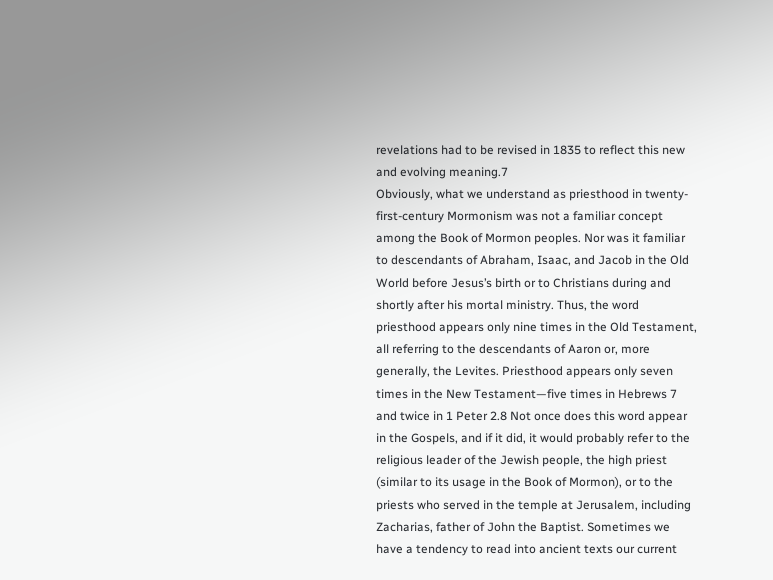revelations had to be revised in 1835 to reflect this new and evolving meaning.7
Obviously, what we understand as priesthood in twenty-first-century Mormonism was not a familiar concept among the Book of Mormon peoples. Nor was it familiar to descendants of Abraham, Isaac, and Jacob in the Old World before Jesus’s birth or to Christians during and shortly after his mortal ministry. Thus, the word priesthood appears only nine times in the Old Testament, all referring to the descendants of Aaron or, more generally, the Levites. Priesthood appears only seven times in the New Testament—five times in Hebrews 7 and twice in 1 Peter 2.8 Not once does this word appear in the Gospels, and if it did, it would probably refer to the religious leader of the Jewish people, the high priest (similar to its usage in the Book of Mormon), or to the priests who served in the temple at Jerusalem, including Zacharias, father of John the Baptist. Sometimes we have a tendency to read into ancient texts our current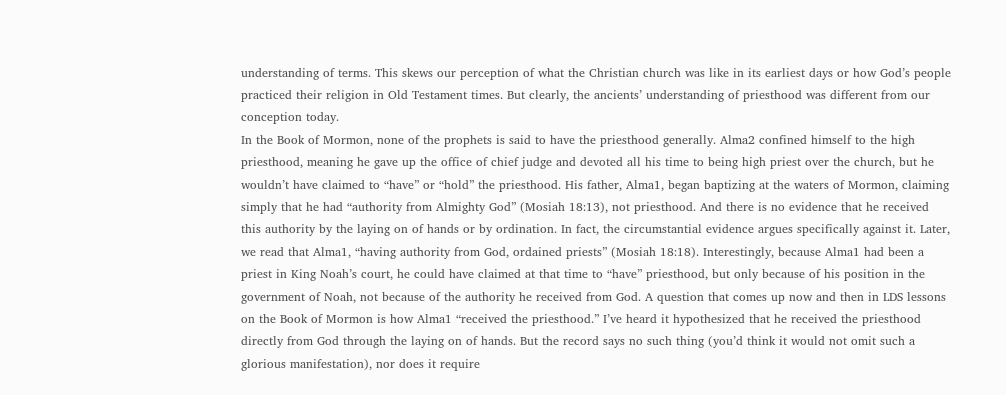understanding of terms. This skews our perception of what the Christian church was like in its earliest days or how God’s people practiced their religion in Old Testament times. But clearly, the ancients’ understanding of priesthood was different from our conception today.
In the Book of Mormon, none of the prophets is said to have the priesthood generally. Alma2 confined himself to the high priesthood, meaning he gave up the office of chief judge and devoted all his time to being high priest over the church, but he wouldn’t have claimed to “have” or “hold” the priesthood. His father, Alma1, began baptizing at the waters of Mormon, claiming simply that he had “authority from Almighty God” (Mosiah 18:13), not priesthood. And there is no evidence that he received this authority by the laying on of hands or by ordination. In fact, the circumstantial evidence argues specifically against it. Later, we read that Alma1, “having authority from God, ordained priests” (Mosiah 18:18). Interestingly, because Alma1 had been a priest in King Noah’s court, he could have claimed at that time to “have” priesthood, but only because of his position in the government of Noah, not because of the authority he received from God. A question that comes up now and then in LDS lessons on the Book of Mormon is how Alma1 “received the priesthood.” I’ve heard it hypothesized that he received the priesthood directly from God through the laying on of hands. But the record says no such thing (you’d think it would not omit such a glorious manifestation), nor does it require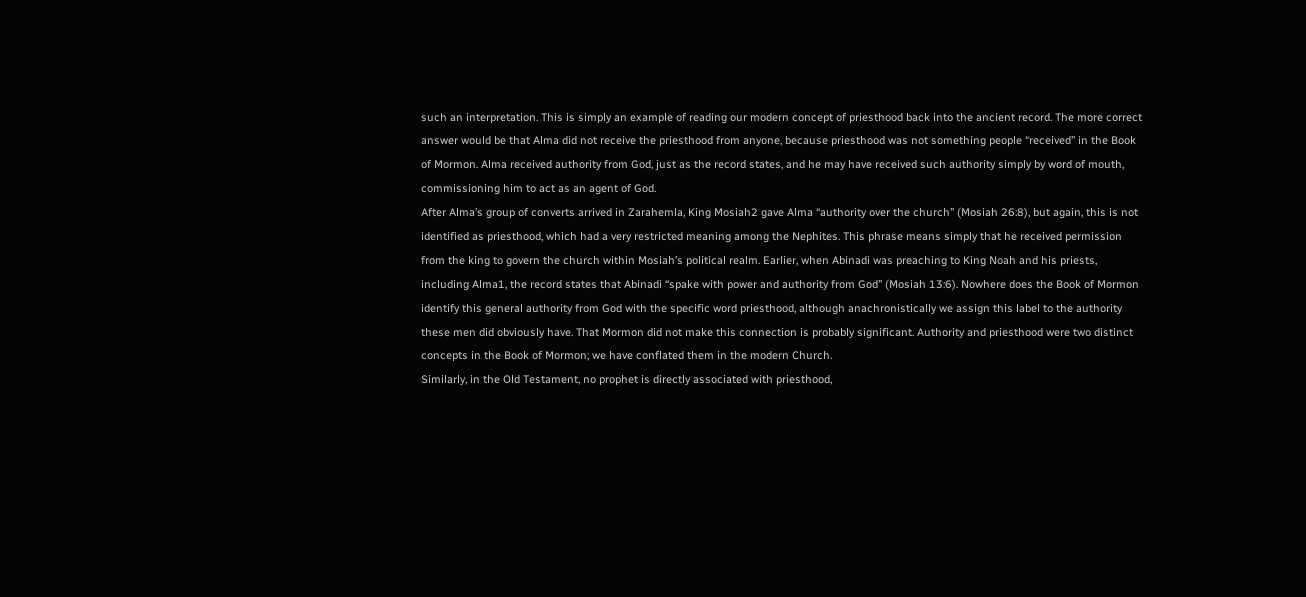such an interpretation. This is simply an example of reading our modern concept of priesthood back into the ancient record. The more correct answer would be that Alma did not receive the priesthood from anyone, because priesthood was not something people “received” in the Book of Mormon. Alma received authority from God, just as the record states, and he may have received such authority simply by word of mouth, commissioning him to act as an agent of God.
After Alma’s group of converts arrived in Zarahemla, King Mosiah2 gave Alma “authority over the church” (Mosiah 26:8), but again, this is not identified as priesthood, which had a very restricted meaning among the Nephites. This phrase means simply that he received permission from the king to govern the church within Mosiah’s political realm. Earlier, when Abinadi was preaching to King Noah and his priests, including Alma1, the record states that Abinadi “spake with power and authority from God” (Mosiah 13:6). Nowhere does the Book of Mormon identify this general authority from God with the specific word priesthood, although anachronistically we assign this label to the authority these men did obviously have. That Mormon did not make this connection is probably significant. Authority and priesthood were two distinct concepts in the Book of Mormon; we have conflated them in the modern Church.
Similarly, in the Old Testament, no prophet is directly associated with priesthood,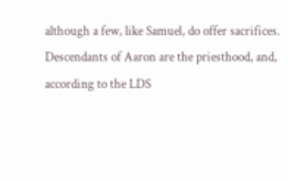although a few, like Samuel, do offer sacrifices. Descendants of Aaron are the priesthood, and, according to the LDS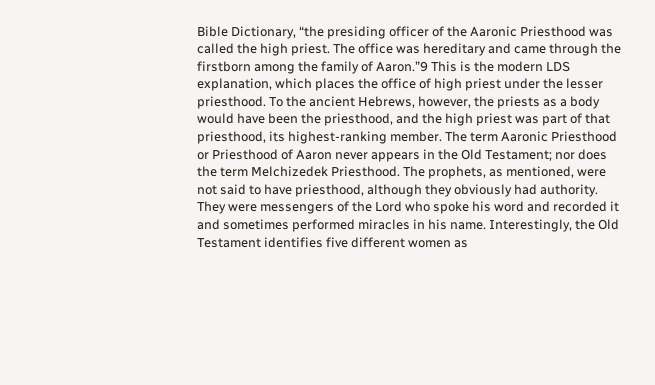Bible Dictionary, “the presiding officer of the Aaronic Priesthood was called the high priest. The office was hereditary and came through the firstborn among the family of Aaron.”9 This is the modern LDS explanation, which places the office of high priest under the lesser priesthood. To the ancient Hebrews, however, the priests as a body would have been the priesthood, and the high priest was part of that priesthood, its highest-ranking member. The term Aaronic Priesthood or Priesthood of Aaron never appears in the Old Testament; nor does the term Melchizedek Priesthood. The prophets, as mentioned, were not said to have priesthood, although they obviously had authority. They were messengers of the Lord who spoke his word and recorded it and sometimes performed miracles in his name. Interestingly, the Old Testament identifies five different women as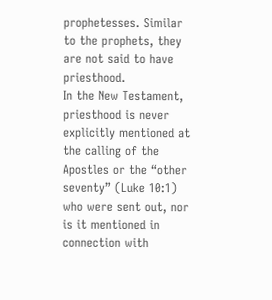prophetesses. Similar to the prophets, they are not said to have priesthood.
In the New Testament, priesthood is never explicitly mentioned at the calling of the Apostles or the “other seventy” (Luke 10:1) who were sent out, nor is it mentioned in connection with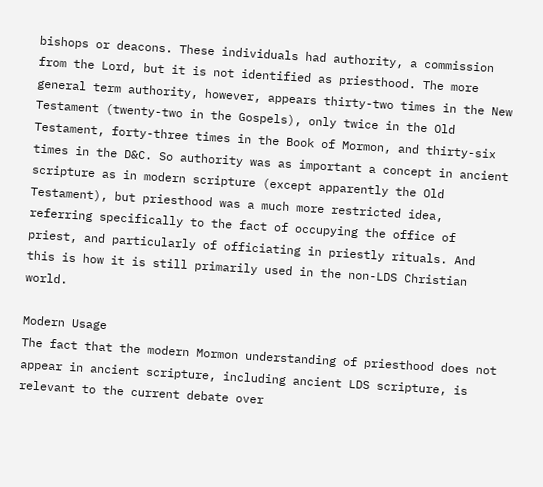bishops or deacons. These individuals had authority, a commission from the Lord, but it is not identified as priesthood. The more general term authority, however, appears thirty-two times in the New Testament (twenty-two in the Gospels), only twice in the Old Testament, forty-three times in the Book of Mormon, and thirty-six times in the D&C. So authority was as important a concept in ancient scripture as in modern scripture (except apparently the Old Testament), but priesthood was a much more restricted idea, referring specifically to the fact of occupying the office of priest, and particularly of officiating in priestly rituals. And this is how it is still primarily used in the non-LDS Christian world.

Modern Usage
The fact that the modern Mormon understanding of priesthood does not appear in ancient scripture, including ancient LDS scripture, is relevant to the current debate over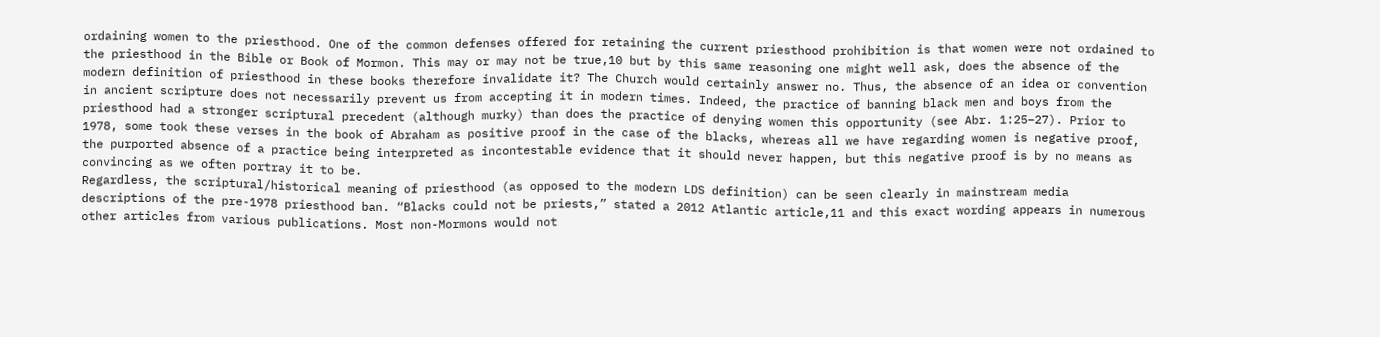ordaining women to the priesthood. One of the common defenses offered for retaining the current priesthood prohibition is that women were not ordained to the priesthood in the Bible or Book of Mormon. This may or may not be true,10 but by this same reasoning one might well ask, does the absence of the modern definition of priesthood in these books therefore invalidate it? The Church would certainly answer no. Thus, the absence of an idea or convention in ancient scripture does not necessarily prevent us from accepting it in modern times. Indeed, the practice of banning black men and boys from the priesthood had a stronger scriptural precedent (although murky) than does the practice of denying women this opportunity (see Abr. 1:25–27). Prior to 1978, some took these verses in the book of Abraham as positive proof in the case of the blacks, whereas all we have regarding women is negative proof, the purported absence of a practice being interpreted as incontestable evidence that it should never happen, but this negative proof is by no means as convincing as we often portray it to be.
Regardless, the scriptural/historical meaning of priesthood (as opposed to the modern LDS definition) can be seen clearly in mainstream media descriptions of the pre-1978 priesthood ban. “Blacks could not be priests,” stated a 2012 Atlantic article,11 and this exact wording appears in numerous other articles from various publications. Most non-Mormons would not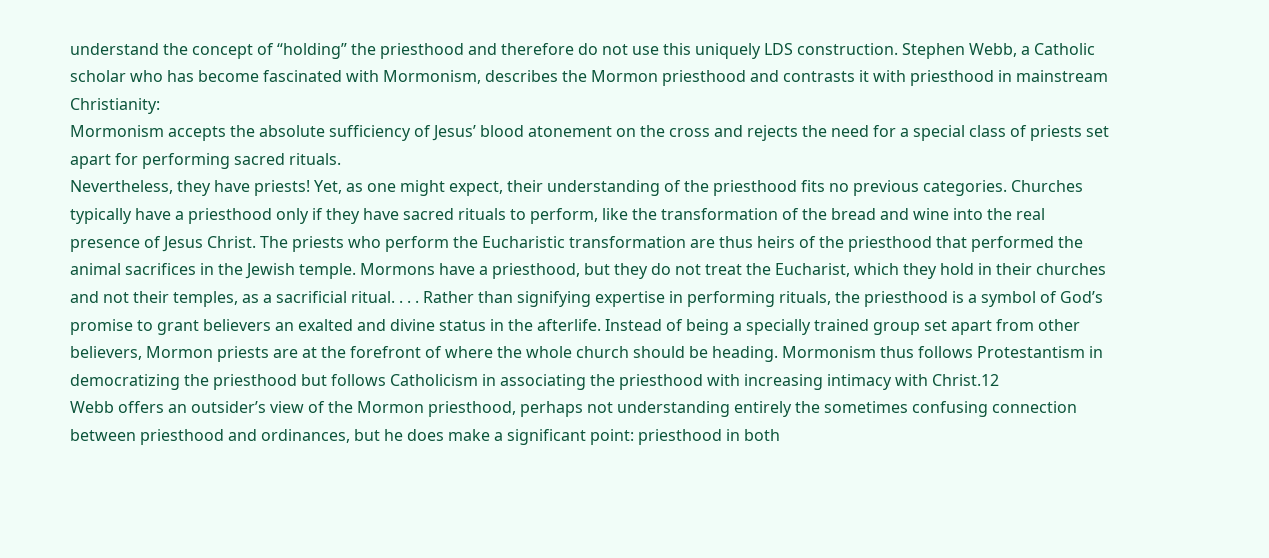understand the concept of “holding” the priesthood and therefore do not use this uniquely LDS construction. Stephen Webb, a Catholic scholar who has become fascinated with Mormonism, describes the Mormon priesthood and contrasts it with priesthood in mainstream Christianity:
Mormonism accepts the absolute sufficiency of Jesus’ blood atonement on the cross and rejects the need for a special class of priests set apart for performing sacred rituals.
Nevertheless, they have priests! Yet, as one might expect, their understanding of the priesthood fits no previous categories. Churches typically have a priesthood only if they have sacred rituals to perform, like the transformation of the bread and wine into the real presence of Jesus Christ. The priests who perform the Eucharistic transformation are thus heirs of the priesthood that performed the animal sacrifices in the Jewish temple. Mormons have a priesthood, but they do not treat the Eucharist, which they hold in their churches and not their temples, as a sacrificial ritual. . . . Rather than signifying expertise in performing rituals, the priesthood is a symbol of God’s promise to grant believers an exalted and divine status in the afterlife. Instead of being a specially trained group set apart from other believers, Mormon priests are at the forefront of where the whole church should be heading. Mormonism thus follows Protestantism in democratizing the priesthood but follows Catholicism in associating the priesthood with increasing intimacy with Christ.12
Webb offers an outsider’s view of the Mormon priesthood, perhaps not understanding entirely the sometimes confusing connection between priesthood and ordinances, but he does make a significant point: priesthood in both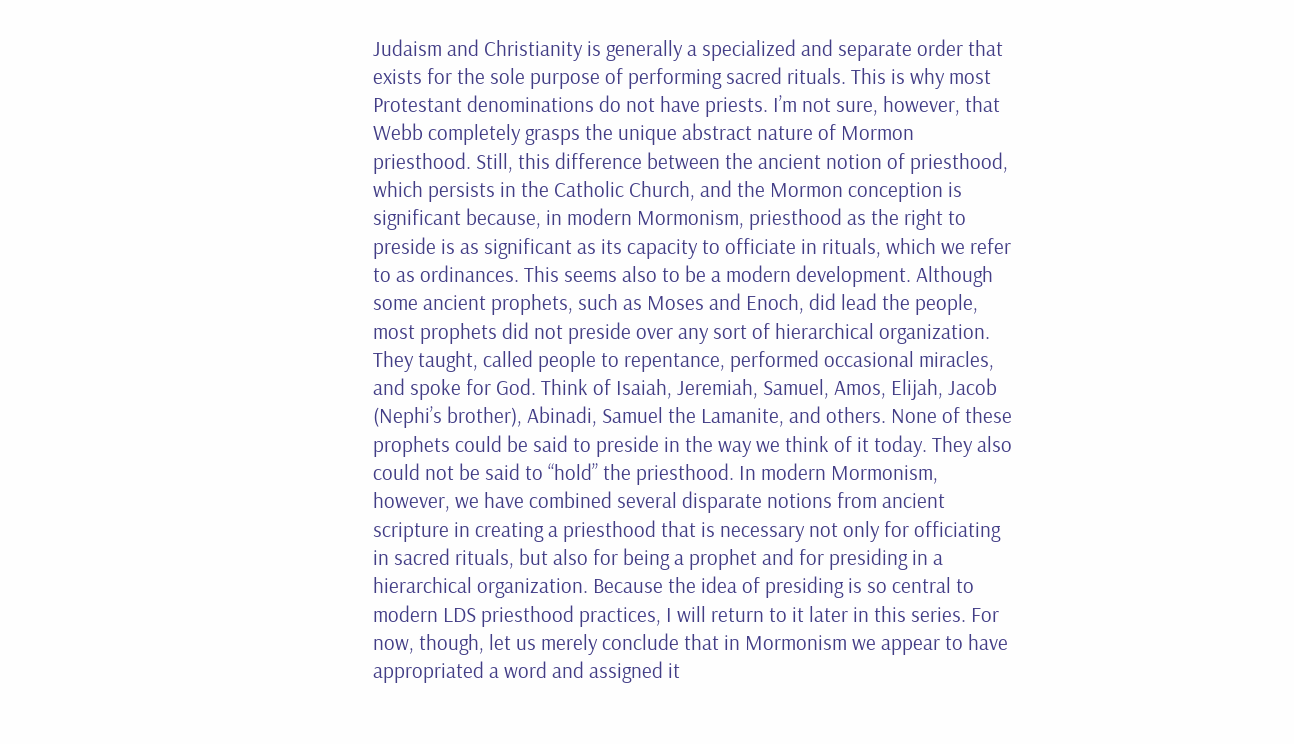Judaism and Christianity is generally a specialized and separate order that exists for the sole purpose of performing sacred rituals. This is why most Protestant denominations do not have priests. I’m not sure, however, that Webb completely grasps the unique abstract nature of Mormon priesthood. Still, this difference between the ancient notion of priesthood, which persists in the Catholic Church, and the Mormon conception is significant because, in modern Mormonism, priesthood as the right to preside is as significant as its capacity to officiate in rituals, which we refer to as ordinances. This seems also to be a modern development. Although some ancient prophets, such as Moses and Enoch, did lead the people, most prophets did not preside over any sort of hierarchical organization. They taught, called people to repentance, performed occasional miracles, and spoke for God. Think of Isaiah, Jeremiah, Samuel, Amos, Elijah, Jacob (Nephi’s brother), Abinadi, Samuel the Lamanite, and others. None of these prophets could be said to preside in the way we think of it today. They also could not be said to “hold” the priesthood. In modern Mormonism, however, we have combined several disparate notions from ancient scripture in creating a priesthood that is necessary not only for officiating in sacred rituals, but also for being a prophet and for presiding in a hierarchical organization. Because the idea of presiding is so central to modern LDS priesthood practices, I will return to it later in this series. For now, though, let us merely conclude that in Mormonism we appear to have appropriated a word and assigned it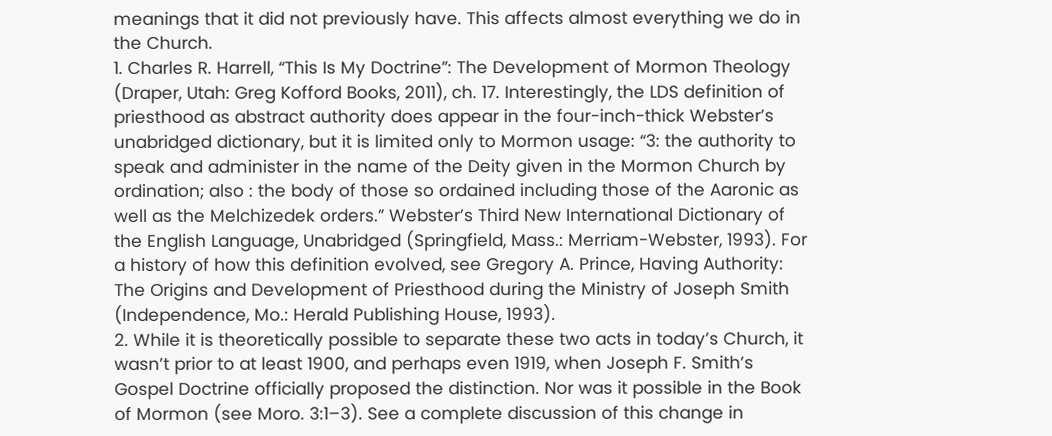meanings that it did not previously have. This affects almost everything we do in the Church.
1. Charles R. Harrell, “This Is My Doctrine”: The Development of Mormon Theology (Draper, Utah: Greg Kofford Books, 2011), ch. 17. Interestingly, the LDS definition of priesthood as abstract authority does appear in the four-inch-thick Webster’s unabridged dictionary, but it is limited only to Mormon usage: “3: the authority to speak and administer in the name of the Deity given in the Mormon Church by ordination; also : the body of those so ordained including those of the Aaronic as well as the Melchizedek orders.” Webster’s Third New International Dictionary of the English Language, Unabridged (Springfield, Mass.: Merriam-Webster, 1993). For a history of how this definition evolved, see Gregory A. Prince, Having Authority: The Origins and Development of Priesthood during the Ministry of Joseph Smith (Independence, Mo.: Herald Publishing House, 1993).
2. While it is theoretically possible to separate these two acts in today’s Church, it wasn’t prior to at least 1900, and perhaps even 1919, when Joseph F. Smith’s Gospel Doctrine officially proposed the distinction. Nor was it possible in the Book of Mormon (see Moro. 3:1–3). See a complete discussion of this change in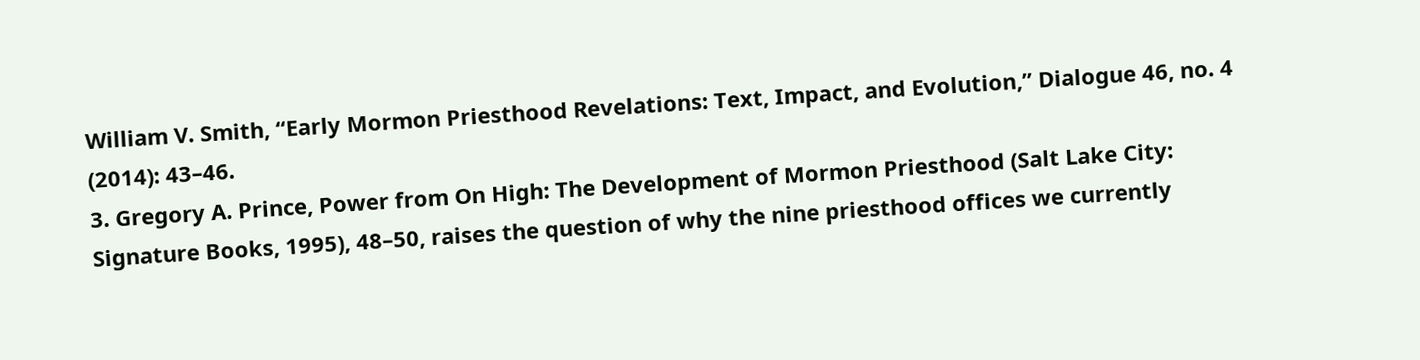William V. Smith, “Early Mormon Priesthood Revelations: Text, Impact, and Evolution,” Dialogue 46, no. 4 (2014): 43–46.
3. Gregory A. Prince, Power from On High: The Development of Mormon Priesthood (Salt Lake City: Signature Books, 1995), 48–50, raises the question of why the nine priesthood offices we currently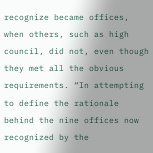recognize became offices, when others, such as high council, did not, even though they met all the obvious requirements. “In attempting to define the rationale behind the nine offices now recognized by the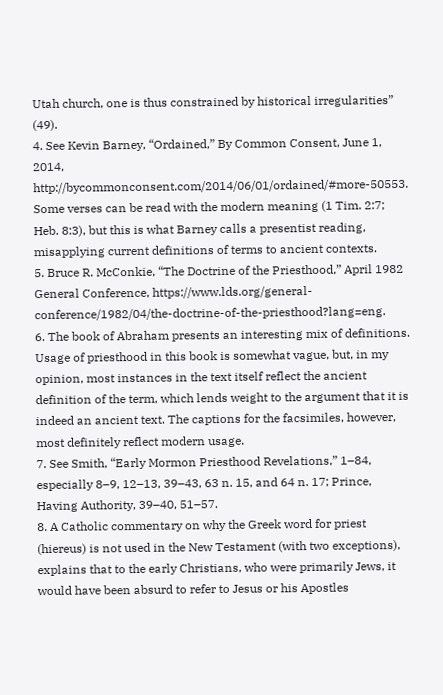Utah church, one is thus constrained by historical irregularities” (49).
4. See Kevin Barney, “Ordained,” By Common Consent, June 1, 2014, http://bycommonconsent.com/2014/06/01/ordained/#more-50553. Some verses can be read with the modern meaning (1 Tim. 2:7; Heb. 8:3), but this is what Barney calls a presentist reading, misapplying current definitions of terms to ancient contexts.
5. Bruce R. McConkie, “The Doctrine of the Priesthood,” April 1982 General Conference, https://www.lds.org/general-conference/1982/04/the-doctrine-of-the-priesthood?lang=eng.
6. The book of Abraham presents an interesting mix of definitions. Usage of priesthood in this book is somewhat vague, but, in my opinion, most instances in the text itself reflect the ancient definition of the term, which lends weight to the argument that it is indeed an ancient text. The captions for the facsimiles, however, most definitely reflect modern usage.
7. See Smith, “Early Mormon Priesthood Revelations,” 1–84, especially 8–9, 12–13, 39–43, 63 n. 15, and 64 n. 17; Prince, Having Authority, 39–40, 51–57.
8. A Catholic commentary on why the Greek word for priest (hiereus) is not used in the New Testament (with two exceptions), explains that to the early Christians, who were primarily Jews, it would have been absurd to refer to Jesus or his Apostles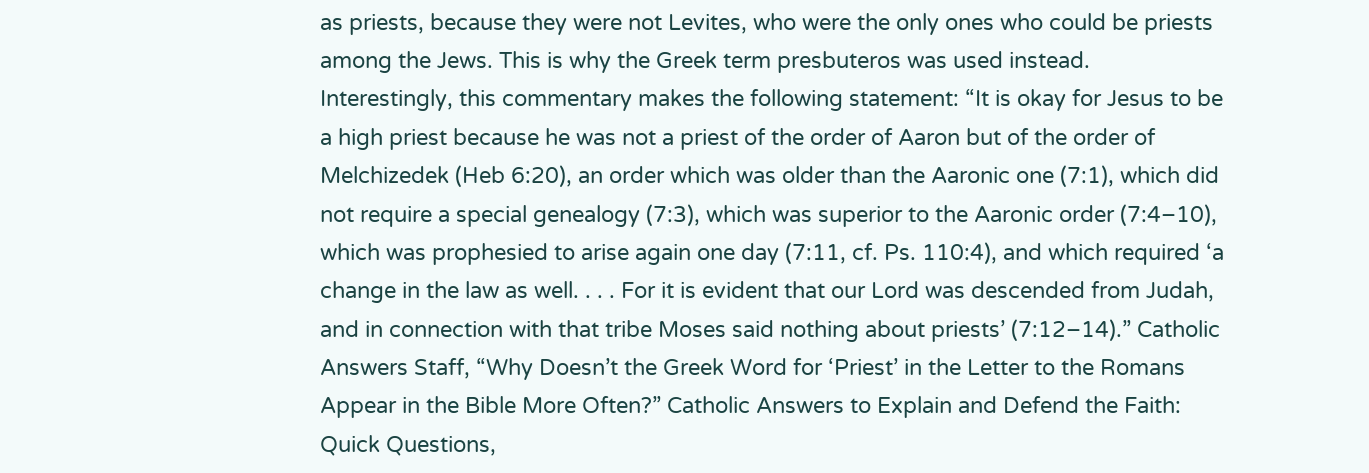as priests, because they were not Levites, who were the only ones who could be priests among the Jews. This is why the Greek term presbuteros was used instead. Interestingly, this commentary makes the following statement: “It is okay for Jesus to be a high priest because he was not a priest of the order of Aaron but of the order of Melchizedek (Heb 6:20), an order which was older than the Aaronic one (7:1), which did not require a special genealogy (7:3), which was superior to the Aaronic order (7:4–10), which was prophesied to arise again one day (7:11, cf. Ps. 110:4), and which required ‘a change in the law as well. . . . For it is evident that our Lord was descended from Judah, and in connection with that tribe Moses said nothing about priests’ (7:12–14).” Catholic Answers Staff, “Why Doesn’t the Greek Word for ‘Priest’ in the Letter to the Romans Appear in the Bible More Often?” Catholic Answers to Explain and Defend the Faith: Quick Questions,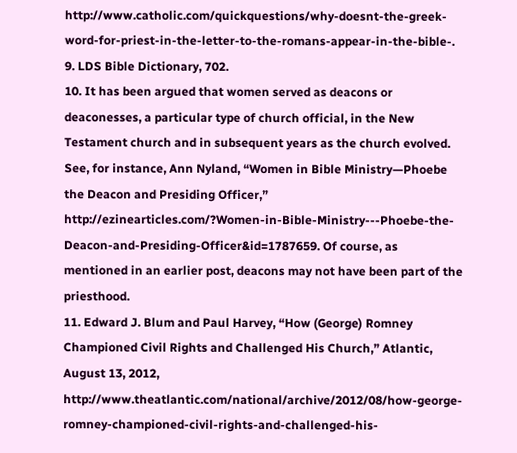http://www.catholic.com/quickquestions/why-doesnt-the-greek-word-for-priest-in-the-letter-to-the-romans-appear-in-the-bible-.
9. LDS Bible Dictionary, 702.
10. It has been argued that women served as deacons or deaconesses, a particular type of church official, in the New Testament church and in subsequent years as the church evolved. See, for instance, Ann Nyland, “Women in Bible Ministry—Phoebe the Deacon and Presiding Officer,” http://ezinearticles.com/?Women-in-Bible-Ministry---Phoebe-the-Deacon-and-Presiding-Officer&id=1787659. Of course, as mentioned in an earlier post, deacons may not have been part of the priesthood.
11. Edward J. Blum and Paul Harvey, “How (George) Romney Championed Civil Rights and Challenged His Church,” Atlantic, August 13, 2012, http://www.theatlantic.com/national/archive/2012/08/how-george-romney-championed-civil-rights-and-challenged-his-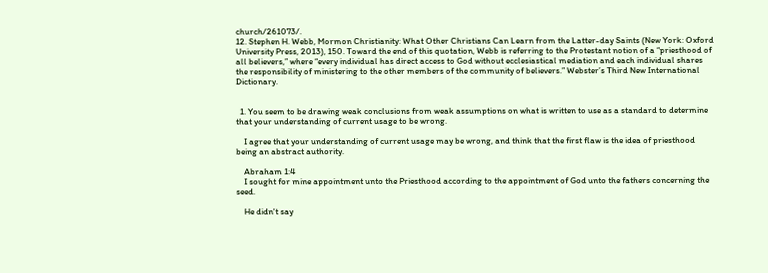church/261073/.
12. Stephen H. Webb, Mormon Christianity: What Other Christians Can Learn from the Latter-day Saints (New York: Oxford University Press, 2013), 150. Toward the end of this quotation, Webb is referring to the Protestant notion of a “priesthood of all believers,” where “every individual has direct access to God without ecclesiastical mediation and each individual shares the responsibility of ministering to the other members of the community of believers.” Webster’s Third New International Dictionary.


  1. You seem to be drawing weak conclusions from weak assumptions on what is written to use as a standard to determine that your understanding of current usage to be wrong.

    I agree that your understanding of current usage may be wrong, and think that the first flaw is the idea of priesthood being an abstract authority.

    Abraham 1:4
    I sought for mine appointment unto the Priesthood according to the appointment of God unto the fathers concerning the seed.

    He didn't say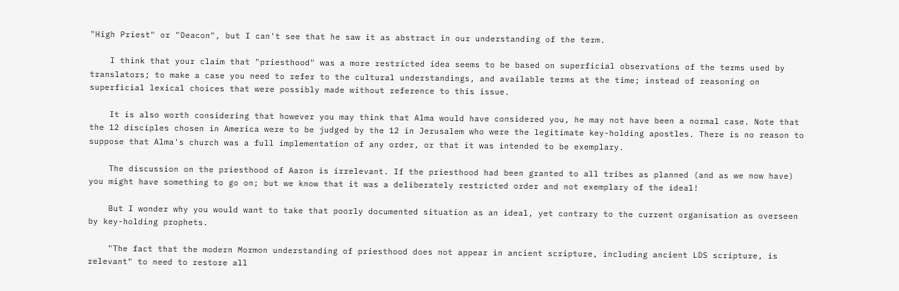"High Priest" or "Deacon", but I can't see that he saw it as abstract in our understanding of the term.

    I think that your claim that "priesthood" was a more restricted idea seems to be based on superficial observations of the terms used by translators; to make a case you need to refer to the cultural understandings, and available terms at the time; instead of reasoning on superficial lexical choices that were possibly made without reference to this issue.

    It is also worth considering that however you may think that Alma would have considered you, he may not have been a normal case. Note that the 12 disciples chosen in America were to be judged by the 12 in Jerusalem who were the legitimate key-holding apostles. There is no reason to suppose that Alma's church was a full implementation of any order, or that it was intended to be exemplary.

    The discussion on the priesthood of Aaron is irrelevant. If the priesthood had been granted to all tribes as planned (and as we now have) you might have something to go on; but we know that it was a deliberately restricted order and not exemplary of the ideal!

    But I wonder why you would want to take that poorly documented situation as an ideal, yet contrary to the current organisation as overseen by key-holding prophets.

    "The fact that the modern Mormon understanding of priesthood does not appear in ancient scripture, including ancient LDS scripture, is relevant" to need to restore all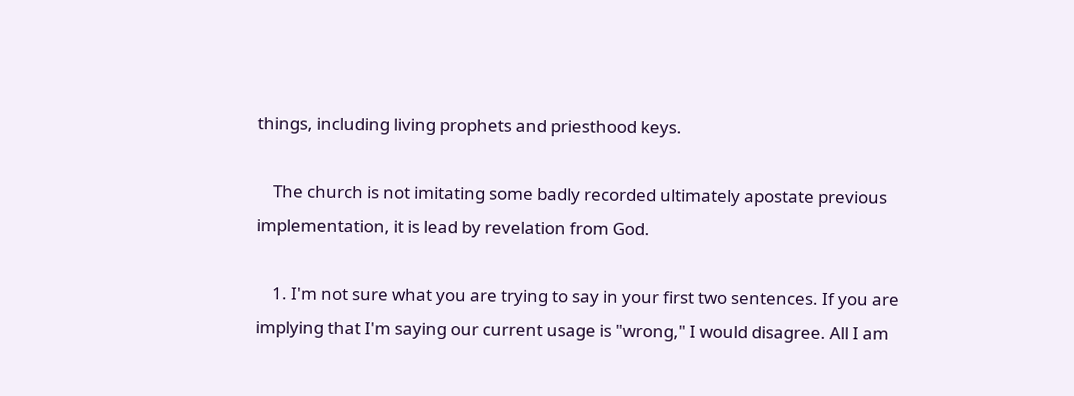things, including living prophets and priesthood keys.

    The church is not imitating some badly recorded ultimately apostate previous implementation, it is lead by revelation from God.

    1. I'm not sure what you are trying to say in your first two sentences. If you are implying that I'm saying our current usage is "wrong," I would disagree. All I am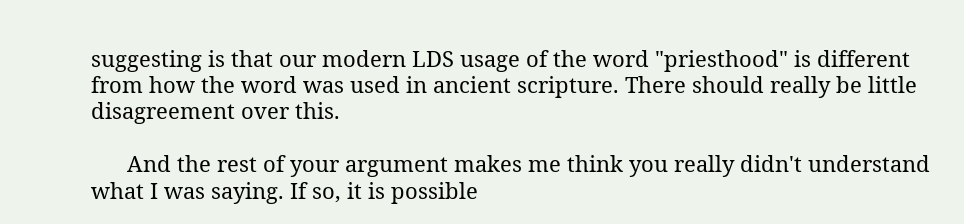suggesting is that our modern LDS usage of the word "priesthood" is different from how the word was used in ancient scripture. There should really be little disagreement over this.

      And the rest of your argument makes me think you really didn't understand what I was saying. If so, it is possible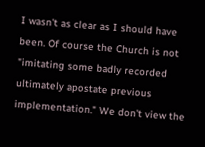I wasn't as clear as I should have been. Of course the Church is not "imitating some badly recorded ultimately apostate previous implementation." We don't view the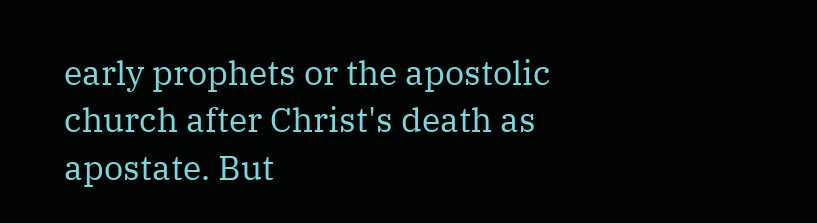early prophets or the apostolic church after Christ's death as apostate. But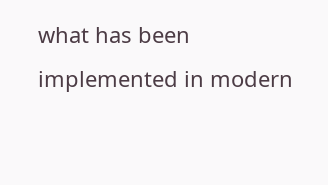what has been implemented in modern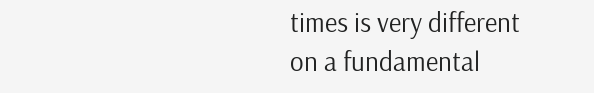times is very different on a fundamental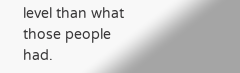level than what those people had.